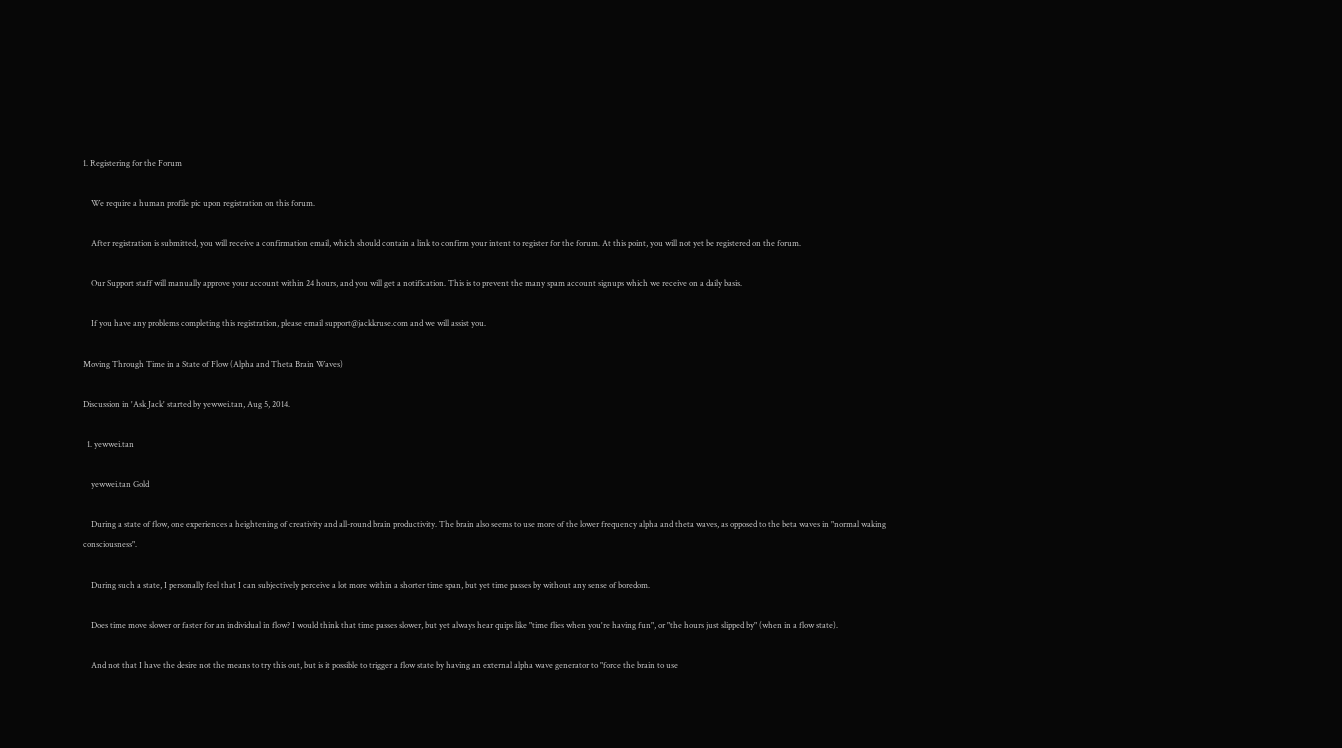1. Registering for the Forum

    We require a human profile pic upon registration on this forum.

    After registration is submitted, you will receive a confirmation email, which should contain a link to confirm your intent to register for the forum. At this point, you will not yet be registered on the forum.

    Our Support staff will manually approve your account within 24 hours, and you will get a notification. This is to prevent the many spam account signups which we receive on a daily basis.

    If you have any problems completing this registration, please email support@jackkruse.com and we will assist you.

Moving Through Time in a State of Flow (Alpha and Theta Brain Waves)

Discussion in 'Ask Jack' started by yewwei.tan, Aug 5, 2014.

  1. yewwei.tan

    yewwei.tan Gold

    During a state of flow, one experiences a heightening of creativity and all-round brain productivity. The brain also seems to use more of the lower frequency alpha and theta waves, as opposed to the beta waves in "normal waking consciousness".

    During such a state, I personally feel that I can subjectively perceive a lot more within a shorter time span, but yet time passes by without any sense of boredom.

    Does time move slower or faster for an individual in flow? I would think that time passes slower, but yet always hear quips like "time flies when you're having fun", or "the hours just slipped by" (when in a flow state).

    And not that I have the desire not the means to try this out, but is it possible to trigger a flow state by having an external alpha wave generator to "force the brain to use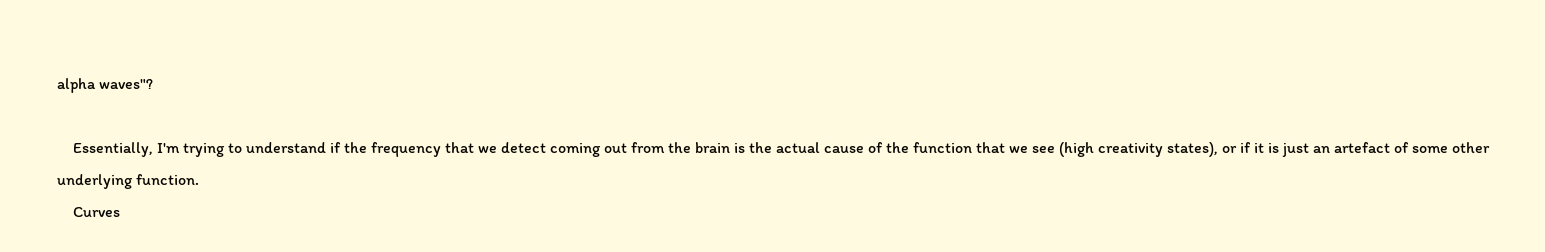alpha waves"?

    Essentially, I'm trying to understand if the frequency that we detect coming out from the brain is the actual cause of the function that we see (high creativity states), or if it is just an artefact of some other underlying function.
    Curves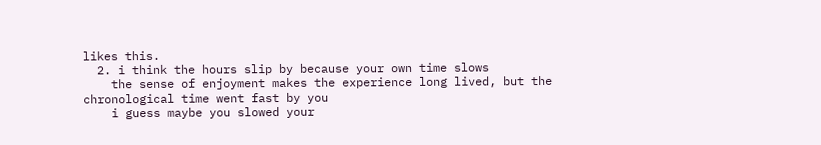likes this.
  2. i think the hours slip by because your own time slows
    the sense of enjoyment makes the experience long lived, but the chronological time went fast by you
    i guess maybe you slowed your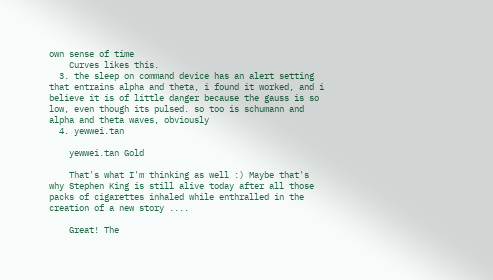own sense of time
    Curves likes this.
  3. the sleep on command device has an alert setting that entrains alpha and theta, i found it worked, and i believe it is of little danger because the gauss is so low, even though its pulsed. so too is schumann and alpha and theta waves, obviously
  4. yewwei.tan

    yewwei.tan Gold

    That's what I'm thinking as well :) Maybe that's why Stephen King is still alive today after all those packs of cigarettes inhaled while enthralled in the creation of a new story ....

    Great! The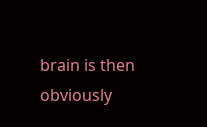brain is then obviously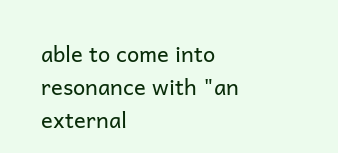able to come into resonance with "an external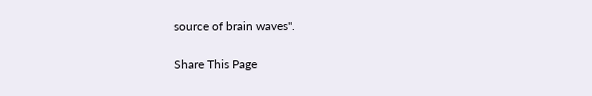source of brain waves".

Share This Page